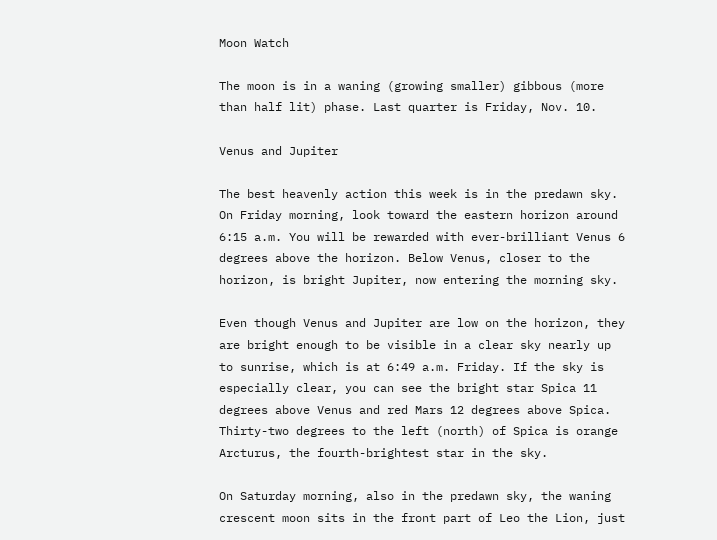Moon Watch

The moon is in a waning (growing smaller) gibbous (more than half lit) phase. Last quarter is Friday, Nov. 10.

Venus and Jupiter

The best heavenly action this week is in the predawn sky. On Friday morning, look toward the eastern horizon around 6:15 a.m. You will be rewarded with ever-brilliant Venus 6 degrees above the horizon. Below Venus, closer to the horizon, is bright Jupiter, now entering the morning sky.

Even though Venus and Jupiter are low on the horizon, they are bright enough to be visible in a clear sky nearly up to sunrise, which is at 6:49 a.m. Friday. If the sky is especially clear, you can see the bright star Spica 11 degrees above Venus and red Mars 12 degrees above Spica. Thirty-two degrees to the left (north) of Spica is orange Arcturus, the fourth-brightest star in the sky.

On Saturday morning, also in the predawn sky, the waning crescent moon sits in the front part of Leo the Lion, just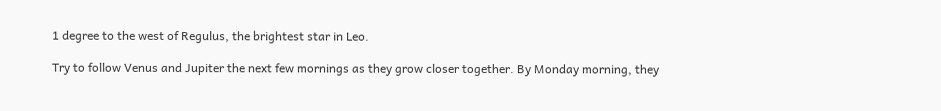1 degree to the west of Regulus, the brightest star in Leo.

Try to follow Venus and Jupiter the next few mornings as they grow closer together. By Monday morning, they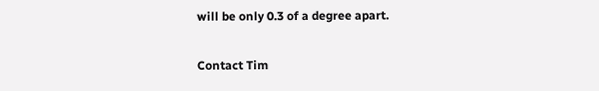will be only 0.3 of a degree apart.

Contact Tim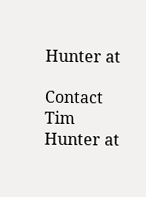Hunter at

Contact Tim Hunter at